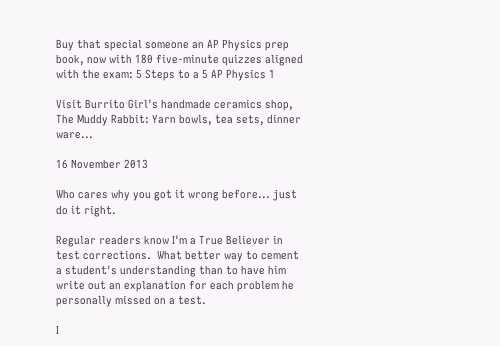Buy that special someone an AP Physics prep book, now with 180 five-minute quizzes aligned with the exam: 5 Steps to a 5 AP Physics 1

Visit Burrito Girl's handmade ceramics shop, The Muddy Rabbit: Yarn bowls, tea sets, dinner ware...

16 November 2013

Who cares why you got it wrong before... just do it right.

Regular readers know I'm a True Believer in test corrections.  What better way to cement a student's understanding than to have him write out an explanation for each problem he personally missed on a test.

I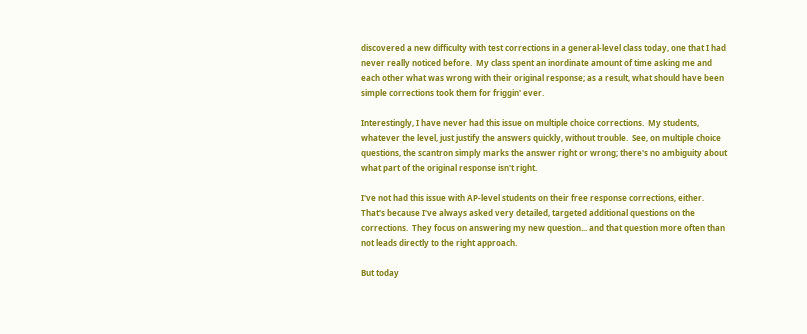discovered a new difficulty with test corrections in a general-level class today, one that I had never really noticed before.  My class spent an inordinate amount of time asking me and each other what was wrong with their original response; as a result, what should have been simple corrections took them for friggin' ever.

Interestingly, I have never had this issue on multiple choice corrections.  My students, whatever the level, just justify the answers quickly, without trouble.  See, on multiple choice questions, the scantron simply marks the answer right or wrong; there's no ambiguity about what part of the original response isn't right.

I've not had this issue with AP-level students on their free response corrections, either.  That's because I've always asked very detailed, targeted additional questions on the corrections.  They focus on answering my new question... and that question more often than not leads directly to the right approach.

But today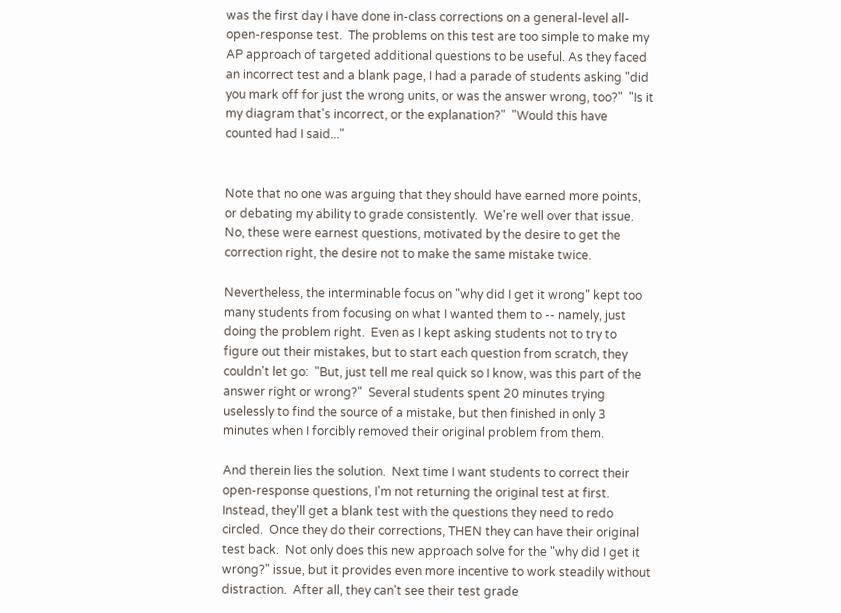was the first day I have done in-class corrections on a general-level all-open-response test.  The problems on this test are too simple to make my AP approach of targeted additional questions to be useful. As they faced an incorrect test and a blank page, I had a parade of students asking "did you mark off for just the wrong units, or was the answer wrong, too?"  "Is it my diagram that's incorrect, or the explanation?"  "Would this have counted had I said..."


Note that no one was arguing that they should have earned more points, or debating my ability to grade consistently.  We're well over that issue.  No, these were earnest questions, motivated by the desire to get the correction right, the desire not to make the same mistake twice.

Nevertheless, the interminable focus on "why did I get it wrong" kept too many students from focusing on what I wanted them to -- namely, just doing the problem right.  Even as I kept asking students not to try to figure out their mistakes, but to start each question from scratch, they couldn't let go:  "But, just tell me real quick so I know, was this part of the answer right or wrong?"  Several students spent 20 minutes trying uselessly to find the source of a mistake, but then finished in only 3 minutes when I forcibly removed their original problem from them.

And therein lies the solution.  Next time I want students to correct their open-response questions, I'm not returning the original test at first.  Instead, they'll get a blank test with the questions they need to redo circled.  Once they do their corrections, THEN they can have their original test back.  Not only does this new approach solve for the "why did I get it wrong?" issue, but it provides even more incentive to work steadily without distraction.  After all, they can't see their test grade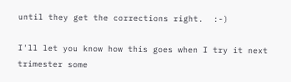until they get the corrections right.  :-)

I'll let you know how this goes when I try it next trimester some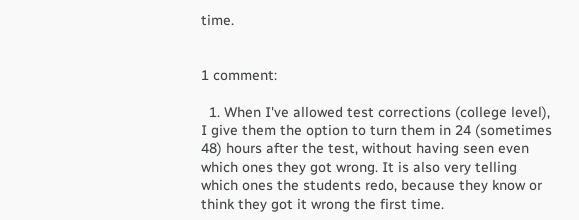time.


1 comment:

  1. When I've allowed test corrections (college level), I give them the option to turn them in 24 (sometimes 48) hours after the test, without having seen even which ones they got wrong. It is also very telling which ones the students redo, because they know or think they got it wrong the first time.